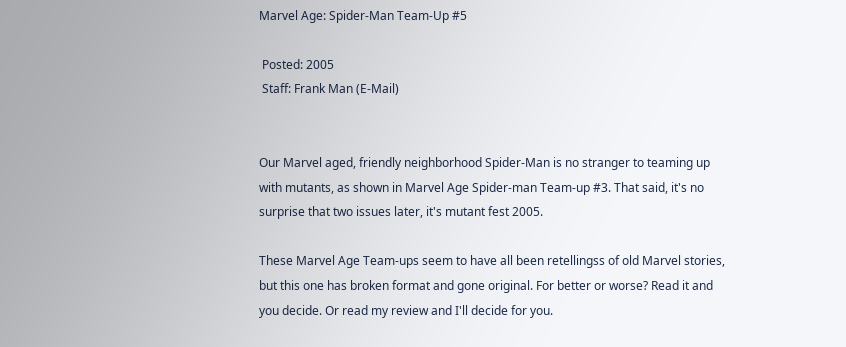Marvel Age: Spider-Man Team-Up #5

 Posted: 2005
 Staff: Frank Man (E-Mail)


Our Marvel aged, friendly neighborhood Spider-Man is no stranger to teaming up with mutants, as shown in Marvel Age Spider-man Team-up #3. That said, it's no surprise that two issues later, it's mutant fest 2005.

These Marvel Age Team-ups seem to have all been retellingss of old Marvel stories, but this one has broken format and gone original. For better or worse? Read it and you decide. Or read my review and I'll decide for you.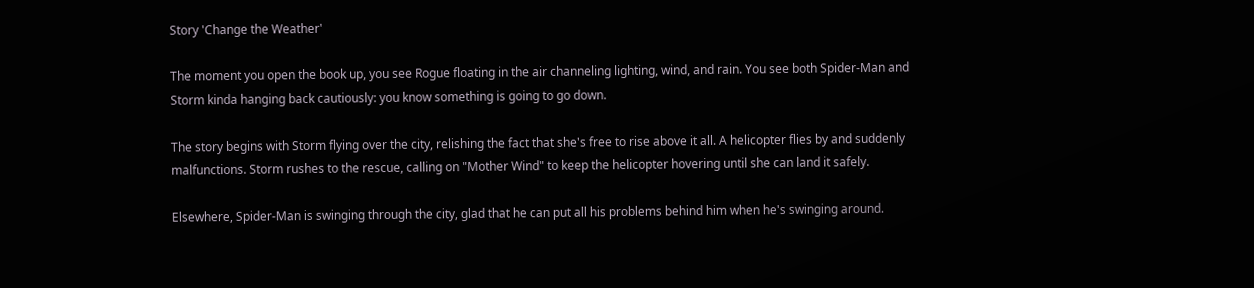Story 'Change the Weather'

The moment you open the book up, you see Rogue floating in the air channeling lighting, wind, and rain. You see both Spider-Man and Storm kinda hanging back cautiously: you know something is going to go down.

The story begins with Storm flying over the city, relishing the fact that she's free to rise above it all. A helicopter flies by and suddenly malfunctions. Storm rushes to the rescue, calling on "Mother Wind" to keep the helicopter hovering until she can land it safely.

Elsewhere, Spider-Man is swinging through the city, glad that he can put all his problems behind him when he's swinging around.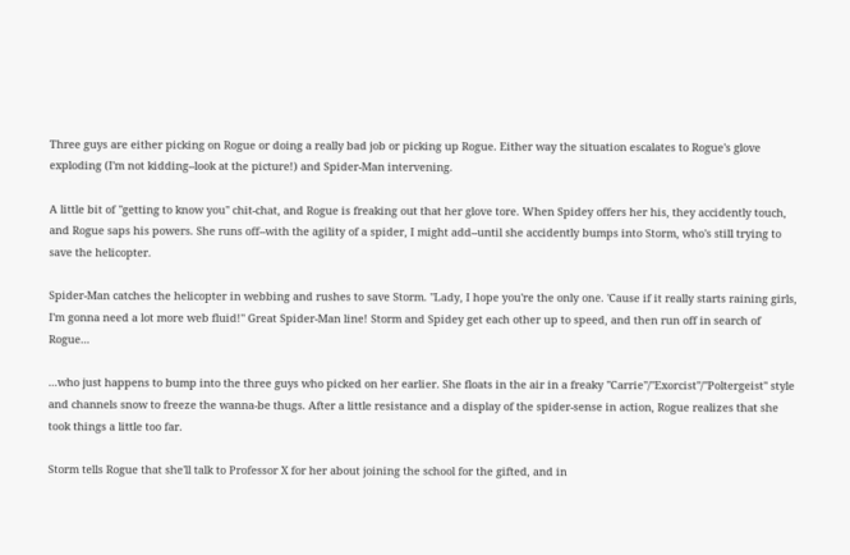Three guys are either picking on Rogue or doing a really bad job or picking up Rogue. Either way the situation escalates to Rogue's glove exploding (I'm not kidding--look at the picture!) and Spider-Man intervening.

A little bit of "getting to know you" chit-chat, and Rogue is freaking out that her glove tore. When Spidey offers her his, they accidently touch, and Rogue saps his powers. She runs off--with the agility of a spider, I might add--until she accidently bumps into Storm, who's still trying to save the helicopter.

Spider-Man catches the helicopter in webbing and rushes to save Storm. "Lady, I hope you're the only one. 'Cause if it really starts raining girls, I'm gonna need a lot more web fluid!" Great Spider-Man line! Storm and Spidey get each other up to speed, and then run off in search of Rogue...

...who just happens to bump into the three guys who picked on her earlier. She floats in the air in a freaky "Carrie"/"Exorcist"/"Poltergeist" style and channels snow to freeze the wanna-be thugs. After a little resistance and a display of the spider-sense in action, Rogue realizes that she took things a little too far.

Storm tells Rogue that she'll talk to Professor X for her about joining the school for the gifted, and in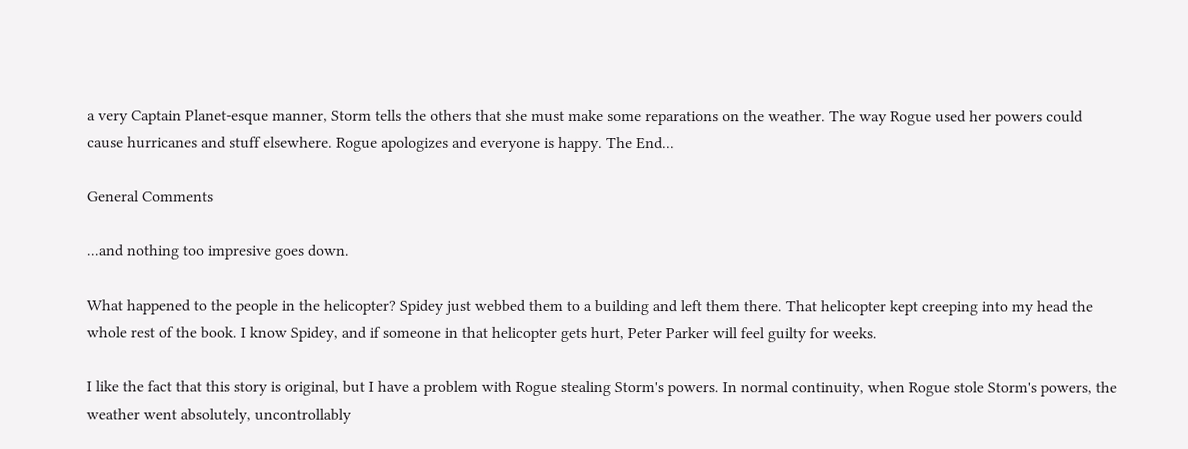a very Captain Planet-esque manner, Storm tells the others that she must make some reparations on the weather. The way Rogue used her powers could cause hurricanes and stuff elsewhere. Rogue apologizes and everyone is happy. The End...

General Comments

...and nothing too impresive goes down.

What happened to the people in the helicopter? Spidey just webbed them to a building and left them there. That helicopter kept creeping into my head the whole rest of the book. I know Spidey, and if someone in that helicopter gets hurt, Peter Parker will feel guilty for weeks.

I like the fact that this story is original, but I have a problem with Rogue stealing Storm's powers. In normal continuity, when Rogue stole Storm's powers, the weather went absolutely, uncontrollably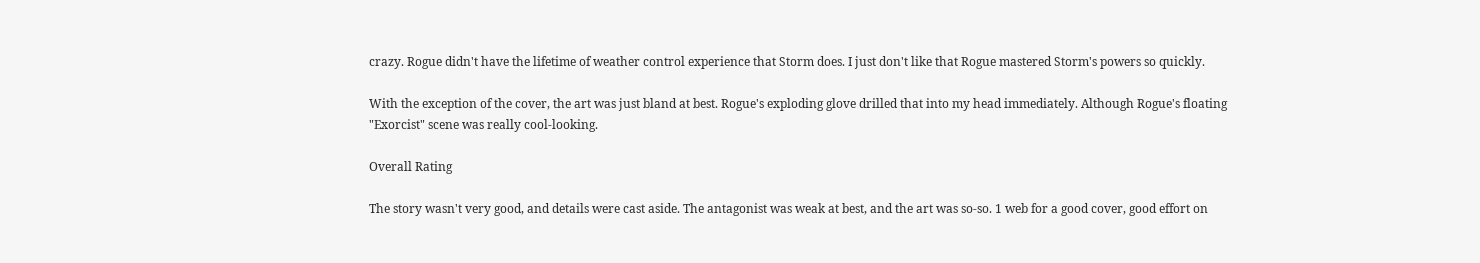crazy. Rogue didn't have the lifetime of weather control experience that Storm does. I just don't like that Rogue mastered Storm's powers so quickly.

With the exception of the cover, the art was just bland at best. Rogue's exploding glove drilled that into my head immediately. Although Rogue's floating "Exorcist" scene was really cool-looking.

Overall Rating

The story wasn't very good, and details were cast aside. The antagonist was weak at best, and the art was so-so. 1 web for a good cover, good effort on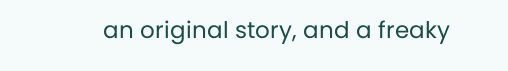an original story, and a freaky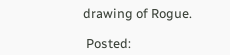drawing of Rogue.

 Posted: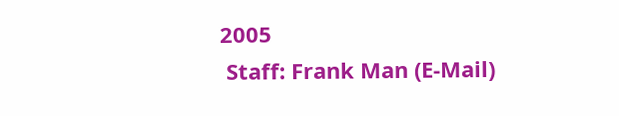2005
 Staff: Frank Man (E-Mail)